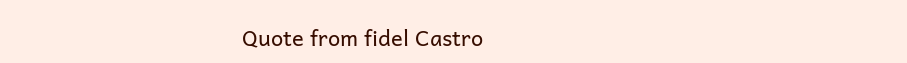Quote from fidel Castro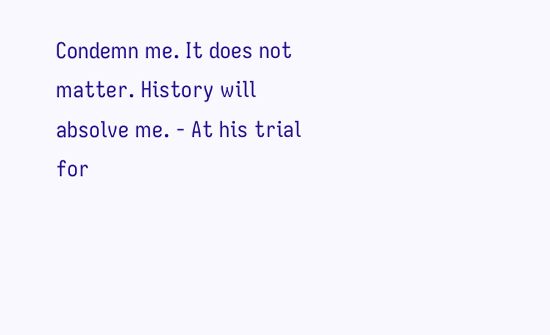Condemn me. It does not matter. History will absolve me. - At his trial for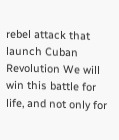rebel attack that launch Cuban Revolution We will win this battle for life, and not only for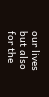our lives but also for the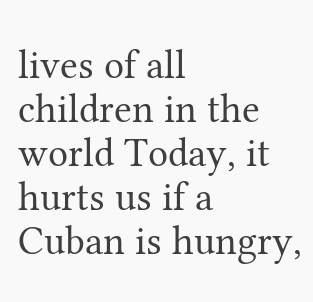lives of all children in the world Today, it hurts us if a Cuban is hungry,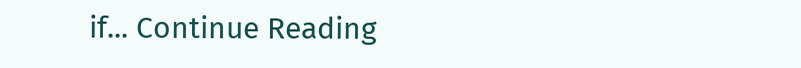if... Continue Reading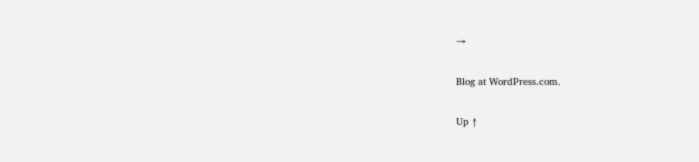→

Blog at WordPress.com.

Up ↑